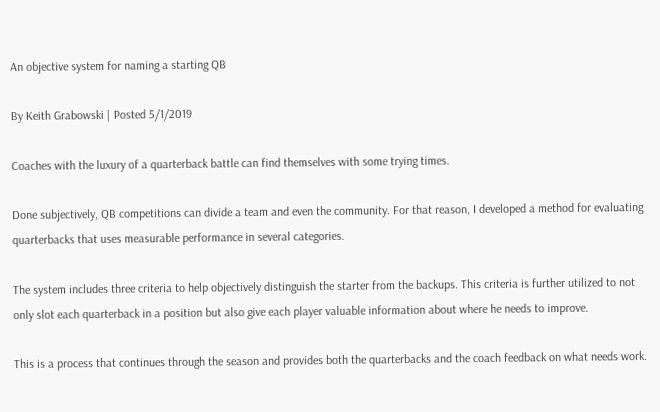An objective system for naming a starting QB

By Keith Grabowski | Posted 5/1/2019

Coaches with the luxury of a quarterback battle can find themselves with some trying times.

Done subjectively, QB competitions can divide a team and even the community. For that reason, I developed a method for evaluating quarterbacks that uses measurable performance in several categories.

The system includes three criteria to help objectively distinguish the starter from the backups. This criteria is further utilized to not only slot each quarterback in a position but also give each player valuable information about where he needs to improve.

This is a process that continues through the season and provides both the quarterbacks and the coach feedback on what needs work.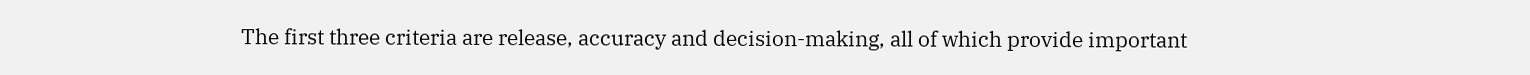The first three criteria are release, accuracy and decision-making, all of which provide important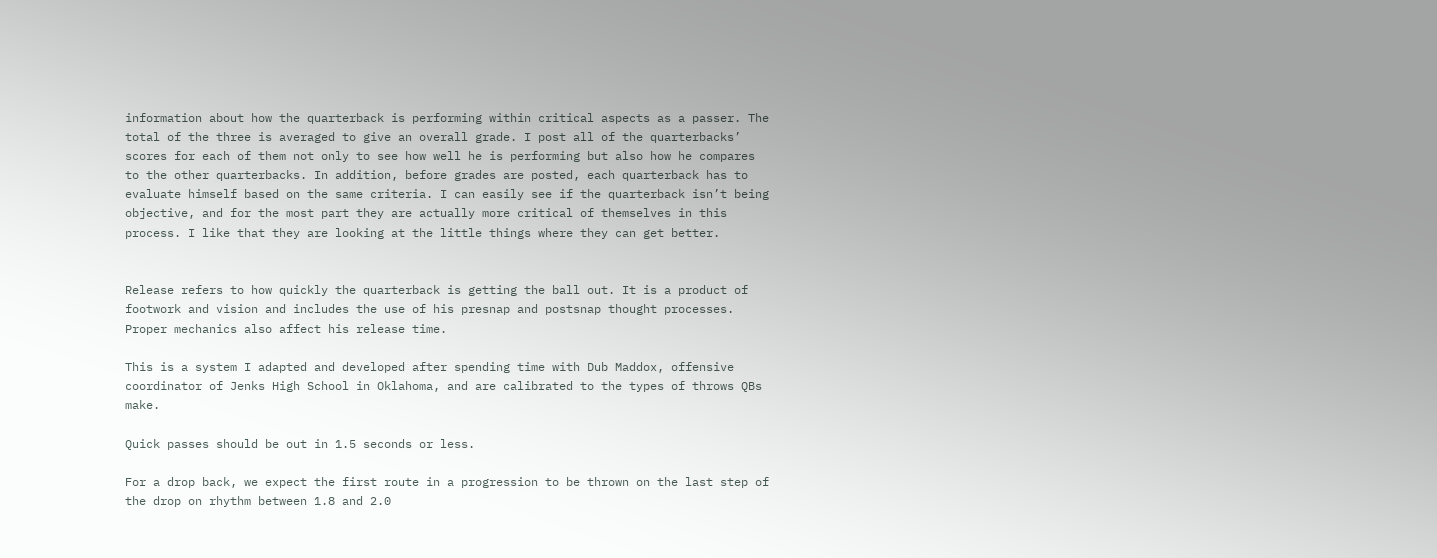information about how the quarterback is performing within critical aspects as a passer. The total of the three is averaged to give an overall grade. I post all of the quarterbacks’ scores for each of them not only to see how well he is performing but also how he compares to the other quarterbacks. In addition, before grades are posted, each quarterback has to evaluate himself based on the same criteria. I can easily see if the quarterback isn’t being objective, and for the most part they are actually more critical of themselves in this process. I like that they are looking at the little things where they can get better.


Release refers to how quickly the quarterback is getting the ball out. It is a product of footwork and vision and includes the use of his presnap and postsnap thought processes. Proper mechanics also affect his release time.

This is a system I adapted and developed after spending time with Dub Maddox, offensive coordinator of Jenks High School in Oklahoma, and are calibrated to the types of throws QBs make.

Quick passes should be out in 1.5 seconds or less.

For a drop back, we expect the first route in a progression to be thrown on the last step of the drop on rhythm between 1.8 and 2.0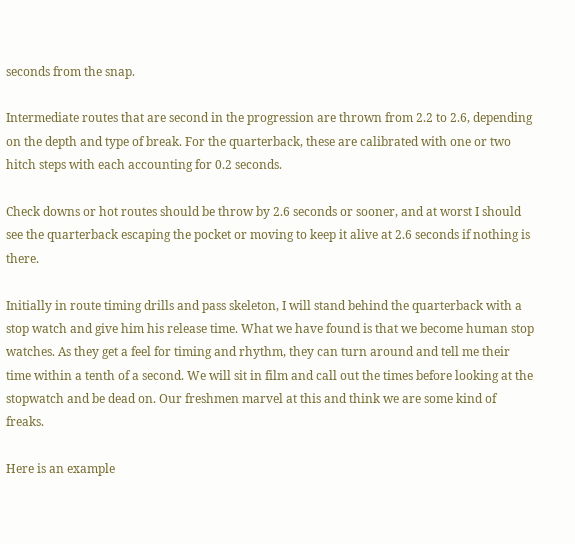seconds from the snap.

Intermediate routes that are second in the progression are thrown from 2.2 to 2.6, depending on the depth and type of break. For the quarterback, these are calibrated with one or two hitch steps with each accounting for 0.2 seconds.

Check downs or hot routes should be throw by 2.6 seconds or sooner, and at worst I should see the quarterback escaping the pocket or moving to keep it alive at 2.6 seconds if nothing is there.

Initially in route timing drills and pass skeleton, I will stand behind the quarterback with a stop watch and give him his release time. What we have found is that we become human stop watches. As they get a feel for timing and rhythm, they can turn around and tell me their time within a tenth of a second. We will sit in film and call out the times before looking at the stopwatch and be dead on. Our freshmen marvel at this and think we are some kind of freaks.

Here is an example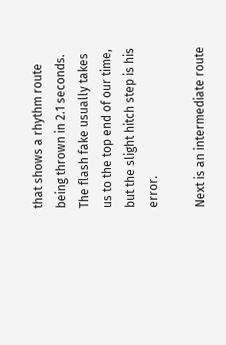that shows a rhythm route being thrown in 2.1 seconds. The flash fake usually takes us to the top end of our time, but the slight hitch step is his error.

Next is an intermediate route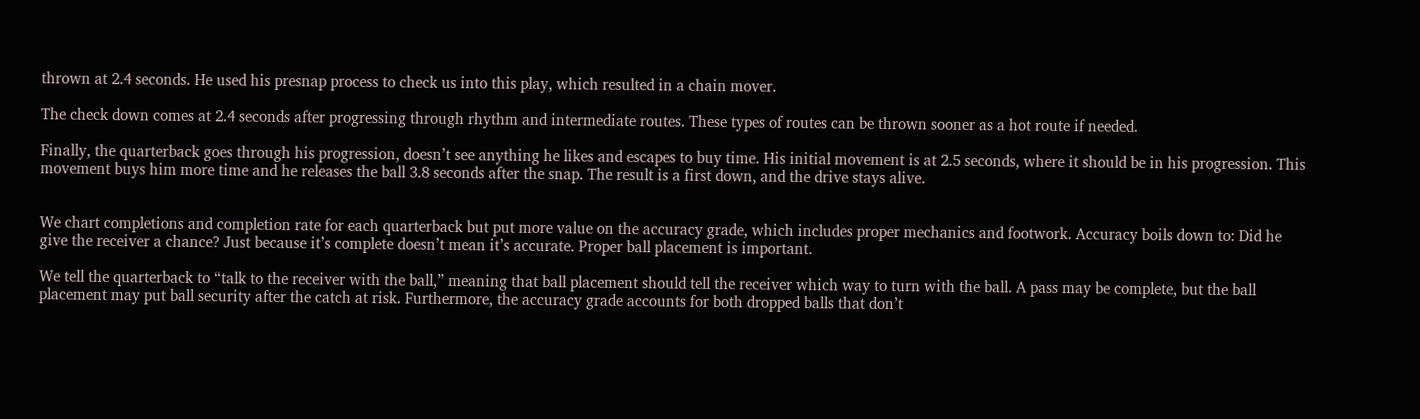thrown at 2.4 seconds. He used his presnap process to check us into this play, which resulted in a chain mover.

The check down comes at 2.4 seconds after progressing through rhythm and intermediate routes. These types of routes can be thrown sooner as a hot route if needed.

Finally, the quarterback goes through his progression, doesn’t see anything he likes and escapes to buy time. His initial movement is at 2.5 seconds, where it should be in his progression. This movement buys him more time and he releases the ball 3.8 seconds after the snap. The result is a first down, and the drive stays alive.


We chart completions and completion rate for each quarterback but put more value on the accuracy grade, which includes proper mechanics and footwork. Accuracy boils down to: Did he give the receiver a chance? Just because it’s complete doesn’t mean it’s accurate. Proper ball placement is important.

We tell the quarterback to “talk to the receiver with the ball,” meaning that ball placement should tell the receiver which way to turn with the ball. A pass may be complete, but the ball placement may put ball security after the catch at risk. Furthermore, the accuracy grade accounts for both dropped balls that don’t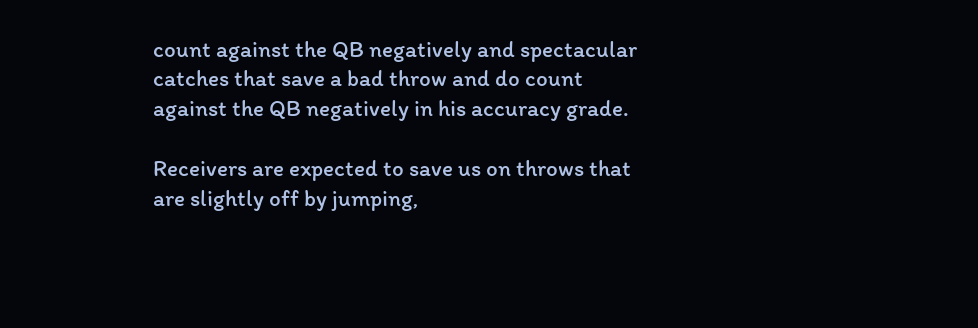count against the QB negatively and spectacular catches that save a bad throw and do count against the QB negatively in his accuracy grade.

Receivers are expected to save us on throws that are slightly off by jumping,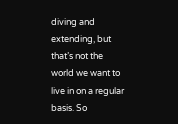diving and extending, but that’s not the world we want to live in on a regular basis. So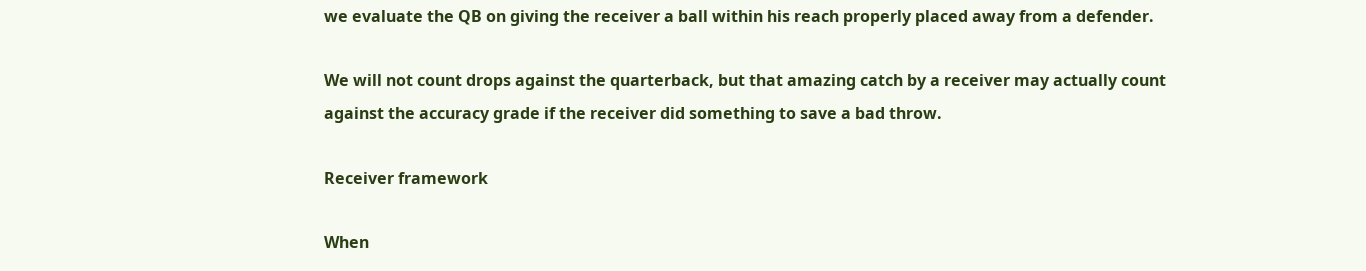we evaluate the QB on giving the receiver a ball within his reach properly placed away from a defender.

We will not count drops against the quarterback, but that amazing catch by a receiver may actually count against the accuracy grade if the receiver did something to save a bad throw.

Receiver framework

When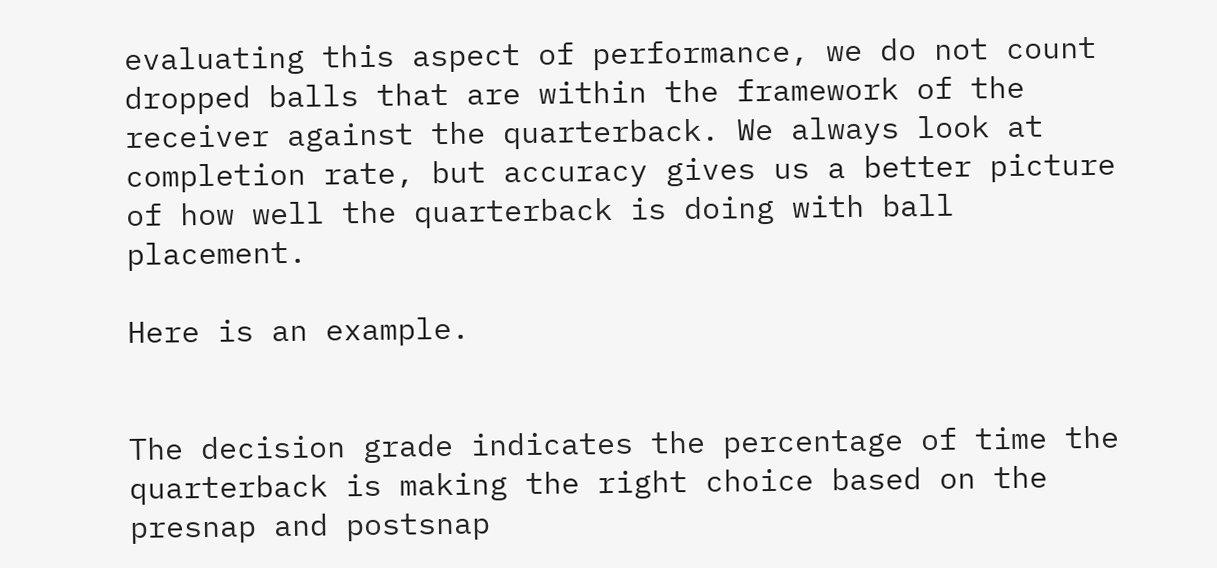evaluating this aspect of performance, we do not count dropped balls that are within the framework of the receiver against the quarterback. We always look at completion rate, but accuracy gives us a better picture of how well the quarterback is doing with ball placement.

Here is an example.


The decision grade indicates the percentage of time the quarterback is making the right choice based on the presnap and postsnap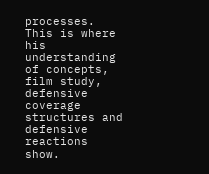processes. This is where his understanding of concepts, film study, defensive coverage structures and defensive reactions show.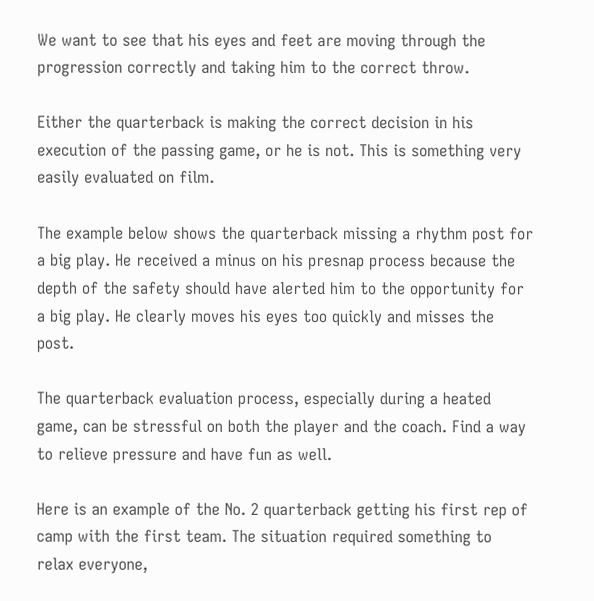We want to see that his eyes and feet are moving through the progression correctly and taking him to the correct throw.

Either the quarterback is making the correct decision in his execution of the passing game, or he is not. This is something very easily evaluated on film.

The example below shows the quarterback missing a rhythm post for a big play. He received a minus on his presnap process because the depth of the safety should have alerted him to the opportunity for a big play. He clearly moves his eyes too quickly and misses the post.

The quarterback evaluation process, especially during a heated game, can be stressful on both the player and the coach. Find a way to relieve pressure and have fun as well.

Here is an example of the No. 2 quarterback getting his first rep of camp with the first team. The situation required something to relax everyone,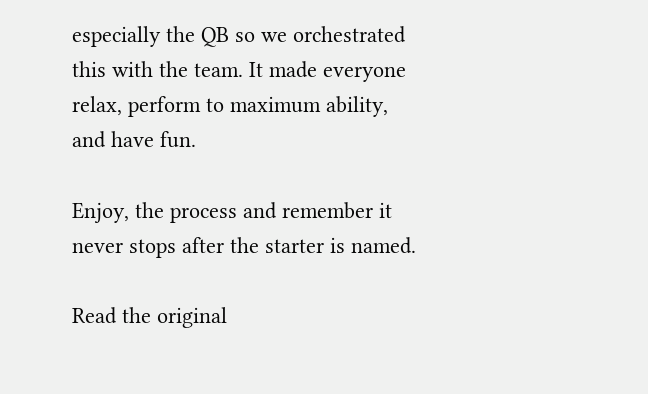especially the QB so we orchestrated this with the team. It made everyone relax, perform to maximum ability, and have fun.

Enjoy, the process and remember it never stops after the starter is named.

Read the original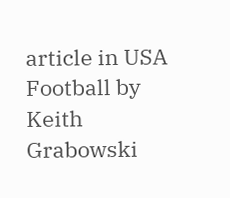article in USA Football by Keith Grabowski